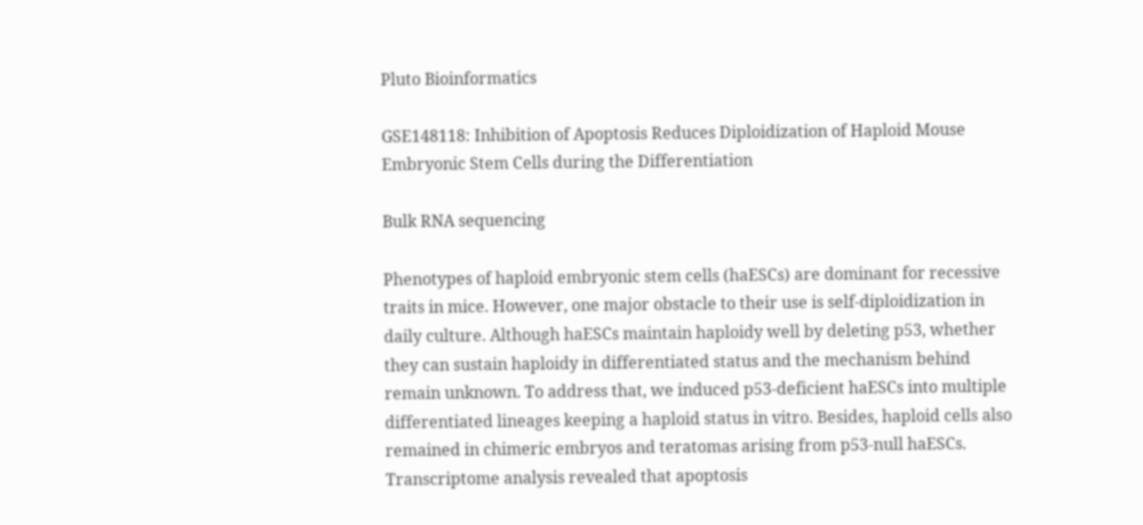Pluto Bioinformatics

GSE148118: Inhibition of Apoptosis Reduces Diploidization of Haploid Mouse Embryonic Stem Cells during the Differentiation

Bulk RNA sequencing

Phenotypes of haploid embryonic stem cells (haESCs) are dominant for recessive traits in mice. However, one major obstacle to their use is self-diploidization in daily culture. Although haESCs maintain haploidy well by deleting p53, whether they can sustain haploidy in differentiated status and the mechanism behind remain unknown. To address that, we induced p53-deficient haESCs into multiple differentiated lineages keeping a haploid status in vitro. Besides, haploid cells also remained in chimeric embryos and teratomas arising from p53-null haESCs. Transcriptome analysis revealed that apoptosis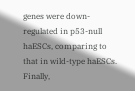genes were down-regulated in p53-null haESCs, comparing to that in wild-type haESCs. Finally,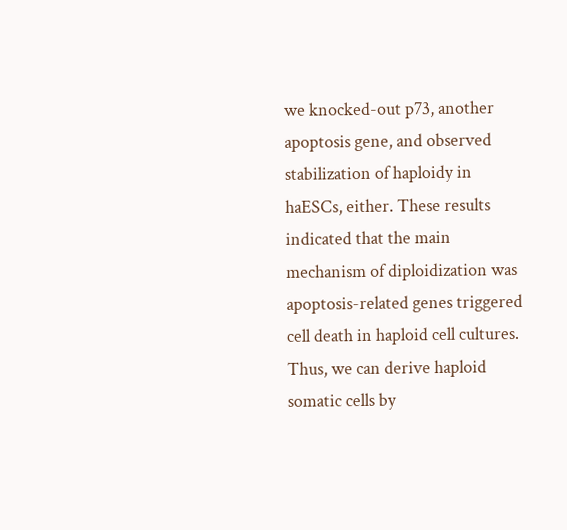we knocked-out p73, another apoptosis gene, and observed stabilization of haploidy in haESCs, either. These results indicated that the main mechanism of diploidization was apoptosis-related genes triggered cell death in haploid cell cultures. Thus, we can derive haploid somatic cells by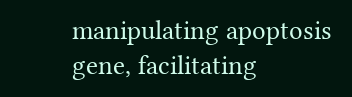manipulating apoptosis gene, facilitating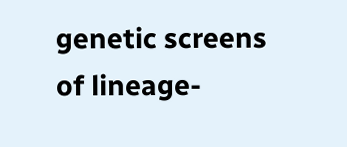genetic screens of lineage-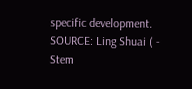specific development. SOURCE: Ling Shuai ( - Stem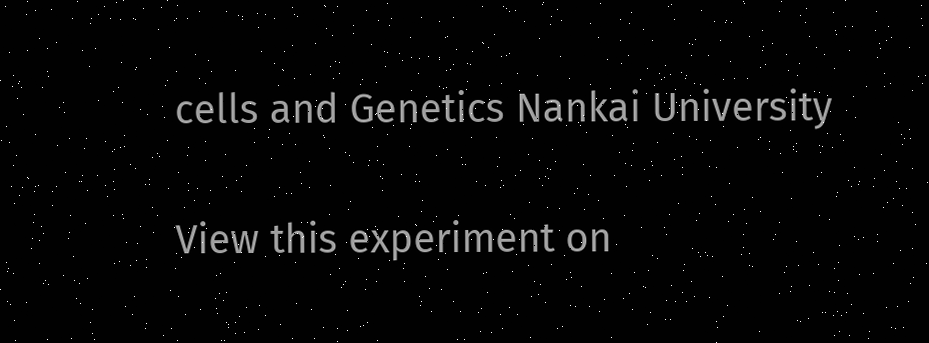cells and Genetics Nankai University

View this experiment on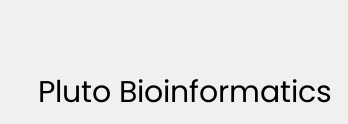Pluto Bioinformatics